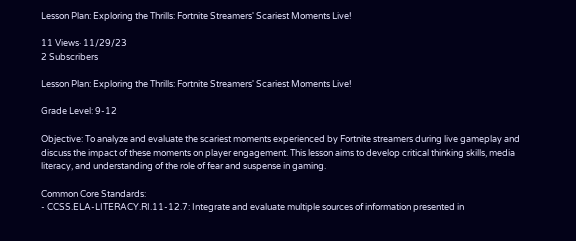Lesson Plan: Exploring the Thrills: Fortnite Streamers' Scariest Moments Live!

11 Views· 11/29/23
2 Subscribers

Lesson Plan: Exploring the Thrills: Fortnite Streamers' Scariest Moments Live!

Grade Level: 9-12

Objective: To analyze and evaluate the scariest moments experienced by Fortnite streamers during live gameplay and discuss the impact of these moments on player engagement. This lesson aims to develop critical thinking skills, media literacy, and understanding of the role of fear and suspense in gaming.

Common Core Standards:
- CCSS.ELA-LITERACY.RI.11-12.7: Integrate and evaluate multiple sources of information presented in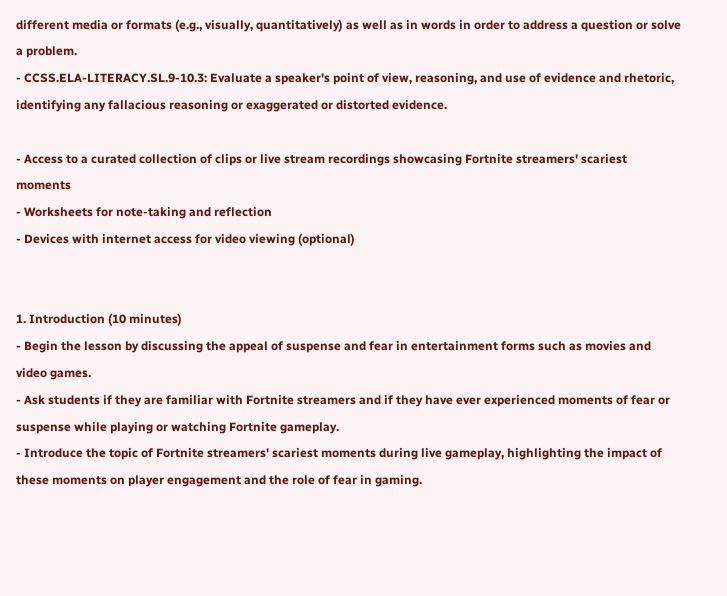different media or formats (e.g., visually, quantitatively) as well as in words in order to address a question or solve a problem.
- CCSS.ELA-LITERACY.SL.9-10.3: Evaluate a speaker's point of view, reasoning, and use of evidence and rhetoric, identifying any fallacious reasoning or exaggerated or distorted evidence.

- Access to a curated collection of clips or live stream recordings showcasing Fortnite streamers' scariest moments
- Worksheets for note-taking and reflection
- Devices with internet access for video viewing (optional)


1. Introduction (10 minutes)
- Begin the lesson by discussing the appeal of suspense and fear in entertainment forms such as movies and video games.
- Ask students if they are familiar with Fortnite streamers and if they have ever experienced moments of fear or suspense while playing or watching Fortnite gameplay.
- Introduce the topic of Fortnite streamers' scariest moments during live gameplay, highlighting the impact of these moments on player engagement and the role of fear in gaming.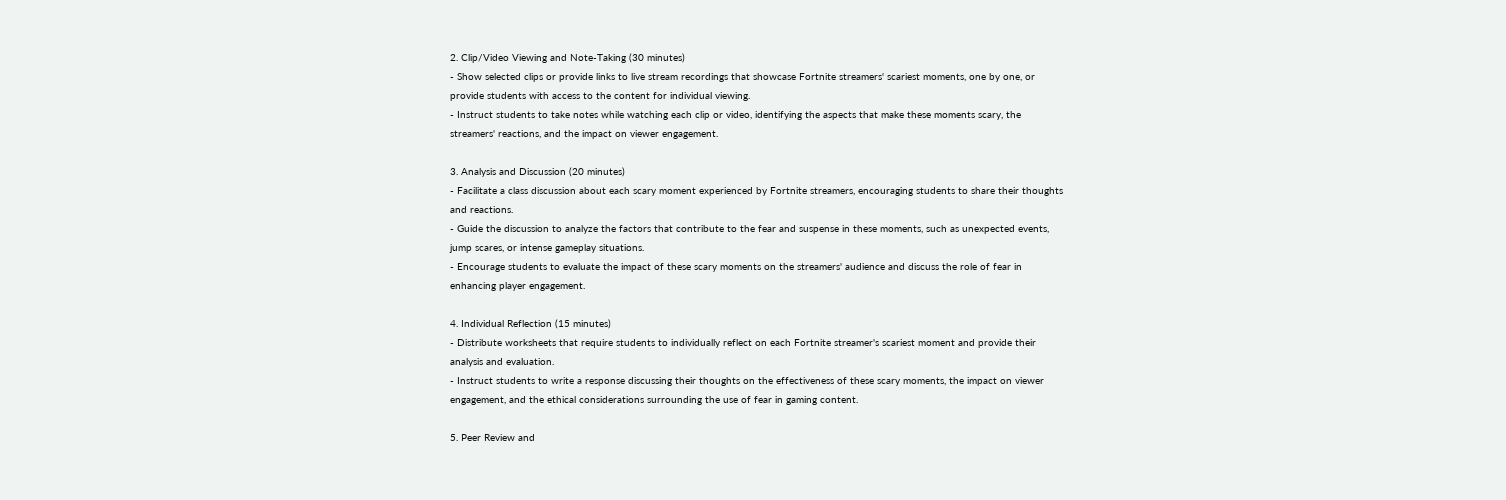2. Clip/Video Viewing and Note-Taking (30 minutes)
- Show selected clips or provide links to live stream recordings that showcase Fortnite streamers' scariest moments, one by one, or provide students with access to the content for individual viewing.
- Instruct students to take notes while watching each clip or video, identifying the aspects that make these moments scary, the streamers' reactions, and the impact on viewer engagement.

3. Analysis and Discussion (20 minutes)
- Facilitate a class discussion about each scary moment experienced by Fortnite streamers, encouraging students to share their thoughts and reactions.
- Guide the discussion to analyze the factors that contribute to the fear and suspense in these moments, such as unexpected events, jump scares, or intense gameplay situations.
- Encourage students to evaluate the impact of these scary moments on the streamers' audience and discuss the role of fear in enhancing player engagement.

4. Individual Reflection (15 minutes)
- Distribute worksheets that require students to individually reflect on each Fortnite streamer's scariest moment and provide their analysis and evaluation.
- Instruct students to write a response discussing their thoughts on the effectiveness of these scary moments, the impact on viewer engagement, and the ethical considerations surrounding the use of fear in gaming content.

5. Peer Review and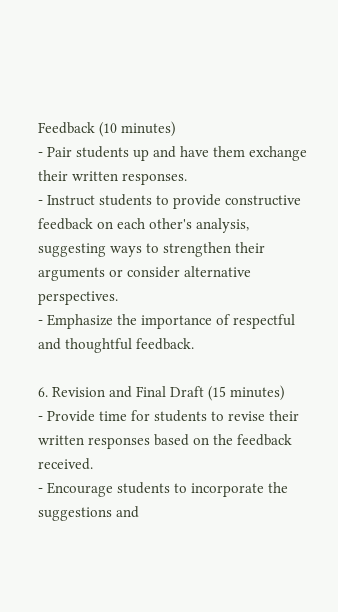Feedback (10 minutes)
- Pair students up and have them exchange their written responses.
- Instruct students to provide constructive feedback on each other's analysis, suggesting ways to strengthen their arguments or consider alternative perspectives.
- Emphasize the importance of respectful and thoughtful feedback.

6. Revision and Final Draft (15 minutes)
- Provide time for students to revise their written responses based on the feedback received.
- Encourage students to incorporate the suggestions and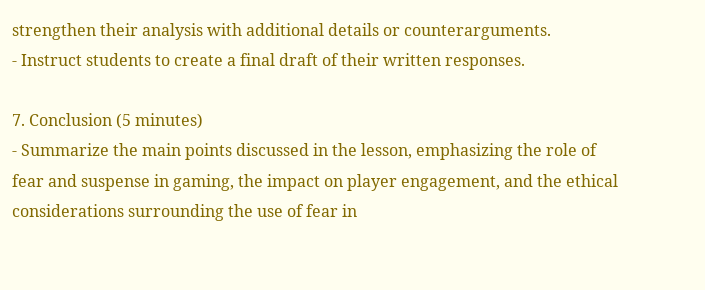strengthen their analysis with additional details or counterarguments.
- Instruct students to create a final draft of their written responses.

7. Conclusion (5 minutes)
- Summarize the main points discussed in the lesson, emphasizing the role of fear and suspense in gaming, the impact on player engagement, and the ethical considerations surrounding the use of fear in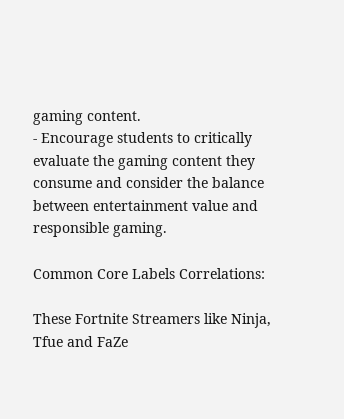gaming content.
- Encourage students to critically evaluate the gaming content they consume and consider the balance between entertainment value and responsible gaming.

Common Core Labels Correlations:

These Fortnite Streamers like Ninja, Tfue and FaZe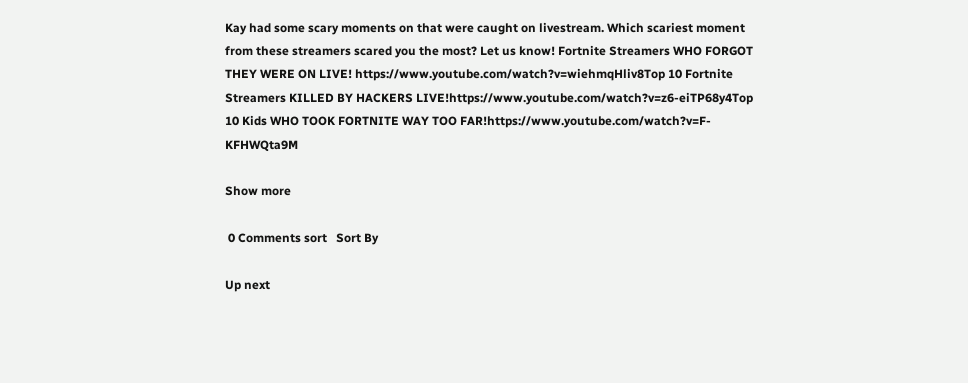Kay had some scary moments on that were caught on livestream. Which scariest moment from these streamers scared you the most? Let us know! Fortnite Streamers WHO FORGOT THEY WERE ON LIVE! https://www.youtube.com/watch?v=wiehmqHliv8Top 10 Fortnite Streamers KILLED BY HACKERS LIVE!https://www.youtube.com/watch?v=z6-eiTP68y4Top 10 Kids WHO TOOK FORTNITE WAY TOO FAR!https://www.youtube.com/watch?v=F-KFHWQta9M

Show more

 0 Comments sort   Sort By

Up next